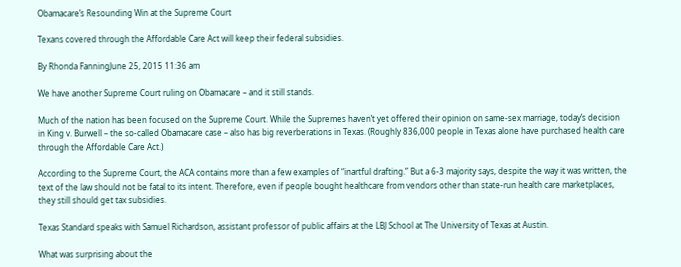Obamacare’s Resounding Win at the Supreme Court

Texans covered through the Affordable Care Act will keep their federal subsidies.

By Rhonda FanningJune 25, 2015 11:36 am

We have another Supreme Court ruling on Obamacare – and it still stands.

Much of the nation has been focused on the Supreme Court. While the Supremes haven’t yet offered their opinion on same-sex marriage, today’s decision in King v. Burwell – the so-called Obamacare case – also has big reverberations in Texas. (Roughly 836,000 people in Texas alone have purchased health care through the Affordable Care Act.)

According to the Supreme Court, the ACA contains more than a few examples of “inartful drafting.” But a 6-3 majority says, despite the way it was written, the text of the law should not be fatal to its intent. Therefore, even if people bought healthcare from vendors other than state-run health care marketplaces, they still should get tax subsidies.

Texas Standard speaks with Samuel Richardson, assistant professor of public affairs at the LBJ School at The University of Texas at Austin.

What was surprising about the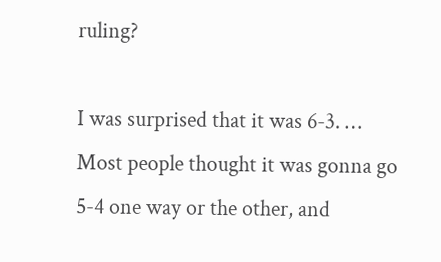ruling?

I was surprised that it was 6-3. … Most people thought it was gonna go 5-4 one way or the other, and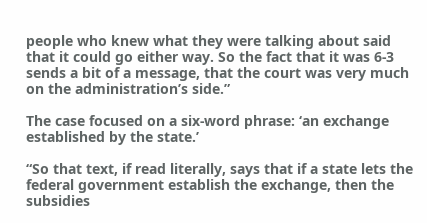people who knew what they were talking about said that it could go either way. So the fact that it was 6-3 sends a bit of a message, that the court was very much on the administration’s side.”

The case focused on a six-word phrase: ‘an exchange established by the state.’

“So that text, if read literally, says that if a state lets the federal government establish the exchange, then the subsidies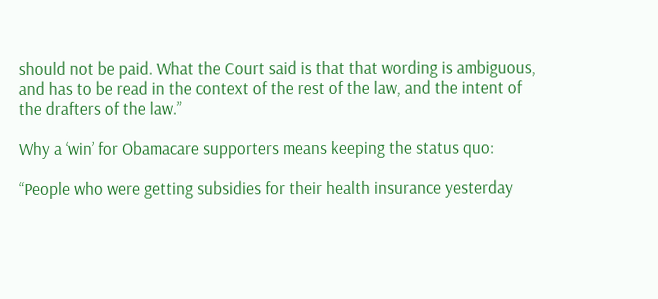should not be paid. What the Court said is that that wording is ambiguous, and has to be read in the context of the rest of the law, and the intent of the drafters of the law.”

Why a ‘win’ for Obamacare supporters means keeping the status quo:

“People who were getting subsidies for their health insurance yesterday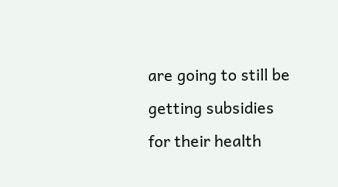are going to still be getting subsidies for their health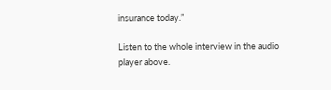insurance today.”

Listen to the whole interview in the audio player above.